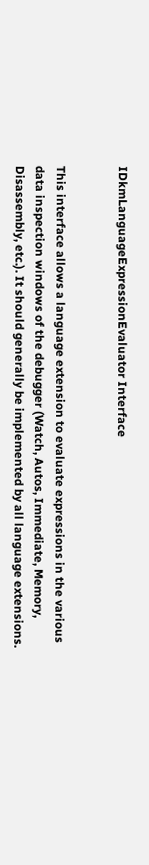IDkmLanguageExpressionEvaluator Interface


This interface allows a language extension to evaluate expressions in the various data inspection windows of the debugger (Watch, Autos, Immediate, Memory, Disassembly, etc.). It should generally be implemented by all language extensions.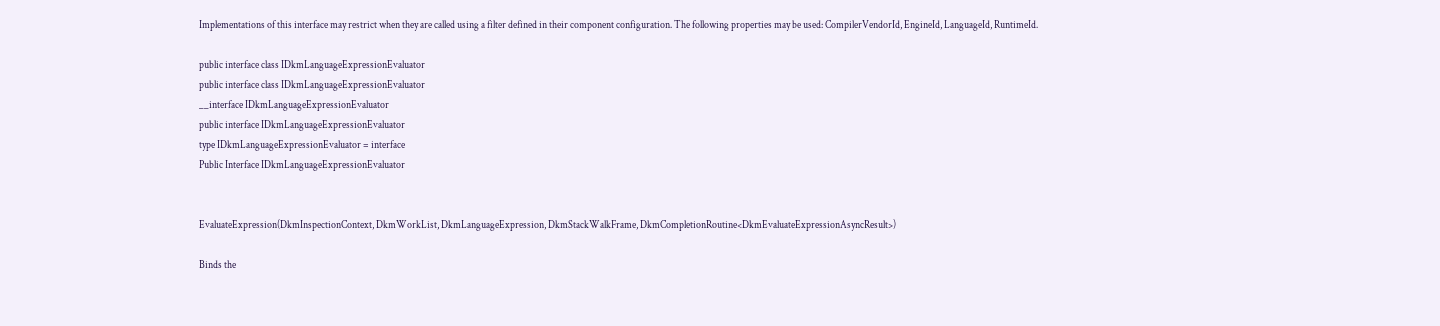Implementations of this interface may restrict when they are called using a filter defined in their component configuration. The following properties may be used: CompilerVendorId, EngineId, LanguageId, RuntimeId.

public interface class IDkmLanguageExpressionEvaluator
public interface class IDkmLanguageExpressionEvaluator
__interface IDkmLanguageExpressionEvaluator
public interface IDkmLanguageExpressionEvaluator
type IDkmLanguageExpressionEvaluator = interface
Public Interface IDkmLanguageExpressionEvaluator


EvaluateExpression(DkmInspectionContext, DkmWorkList, DkmLanguageExpression, DkmStackWalkFrame, DkmCompletionRoutine<DkmEvaluateExpressionAsyncResult>)

Binds the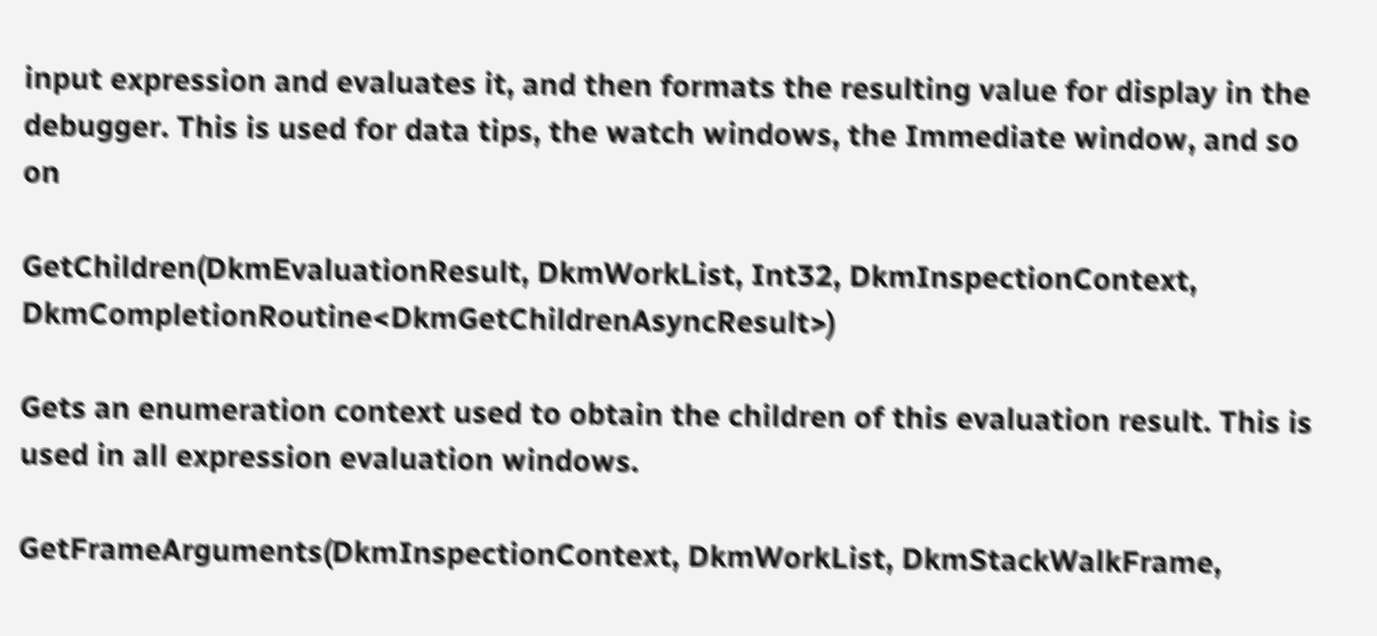input expression and evaluates it, and then formats the resulting value for display in the debugger. This is used for data tips, the watch windows, the Immediate window, and so on

GetChildren(DkmEvaluationResult, DkmWorkList, Int32, DkmInspectionContext, DkmCompletionRoutine<DkmGetChildrenAsyncResult>)

Gets an enumeration context used to obtain the children of this evaluation result. This is used in all expression evaluation windows.

GetFrameArguments(DkmInspectionContext, DkmWorkList, DkmStackWalkFrame,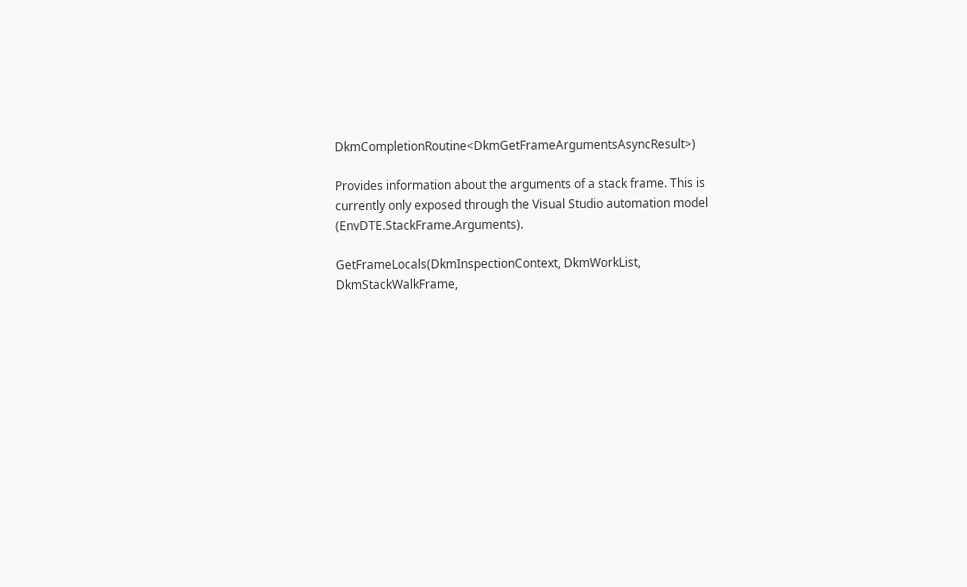DkmCompletionRoutine<DkmGetFrameArgumentsAsyncResult>)

Provides information about the arguments of a stack frame. This is currently only exposed through the Visual Studio automation model (EnvDTE.StackFrame.Arguments).

GetFrameLocals(DkmInspectionContext, DkmWorkList, DkmStackWalkFrame,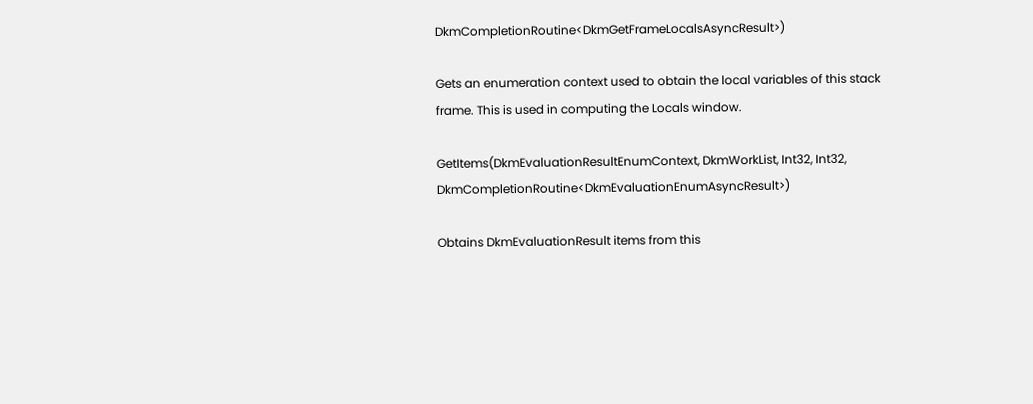DkmCompletionRoutine<DkmGetFrameLocalsAsyncResult>)

Gets an enumeration context used to obtain the local variables of this stack frame. This is used in computing the Locals window.

GetItems(DkmEvaluationResultEnumContext, DkmWorkList, Int32, Int32, DkmCompletionRoutine<DkmEvaluationEnumAsyncResult>)

Obtains DkmEvaluationResult items from this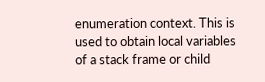enumeration context. This is used to obtain local variables of a stack frame or child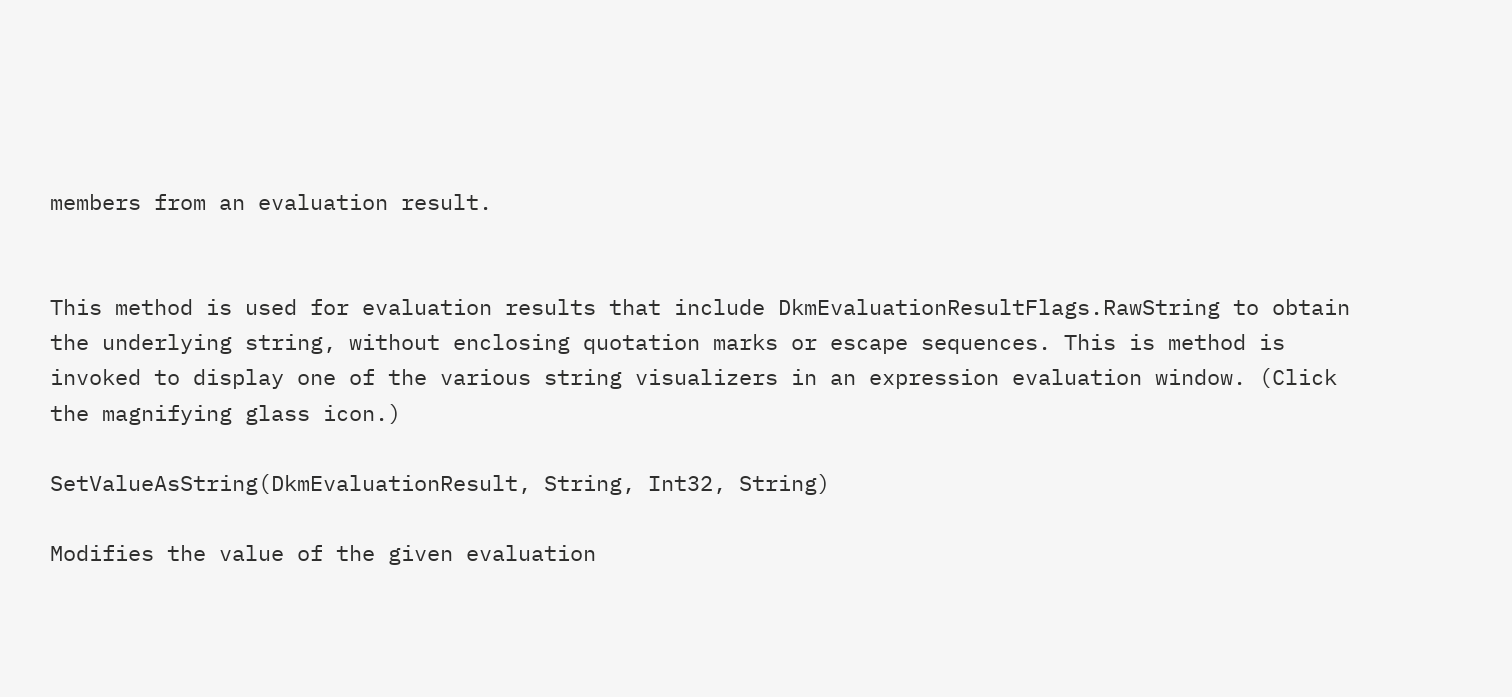members from an evaluation result.


This method is used for evaluation results that include DkmEvaluationResultFlags.RawString to obtain the underlying string, without enclosing quotation marks or escape sequences. This is method is invoked to display one of the various string visualizers in an expression evaluation window. (Click the magnifying glass icon.)

SetValueAsString(DkmEvaluationResult, String, Int32, String)

Modifies the value of the given evaluation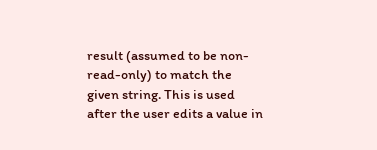result (assumed to be non-read-only) to match the given string. This is used after the user edits a value in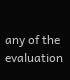any of the evaluation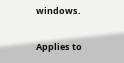windows.

Applies to